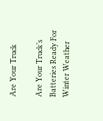Are Your Truck

Are Your Truck’s Batteries Ready For Winter Weather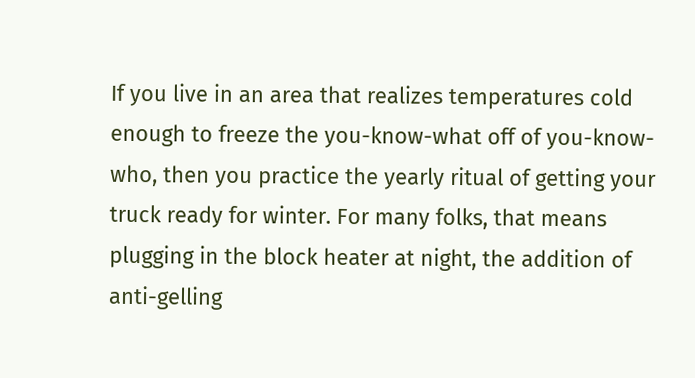If you live in an area that realizes temperatures cold enough to freeze the you-know-what off of you-know-who, then you practice the yearly ritual of getting your truck ready for winter. For many folks, that means plugging in the block heater at night, the addition of anti-gelling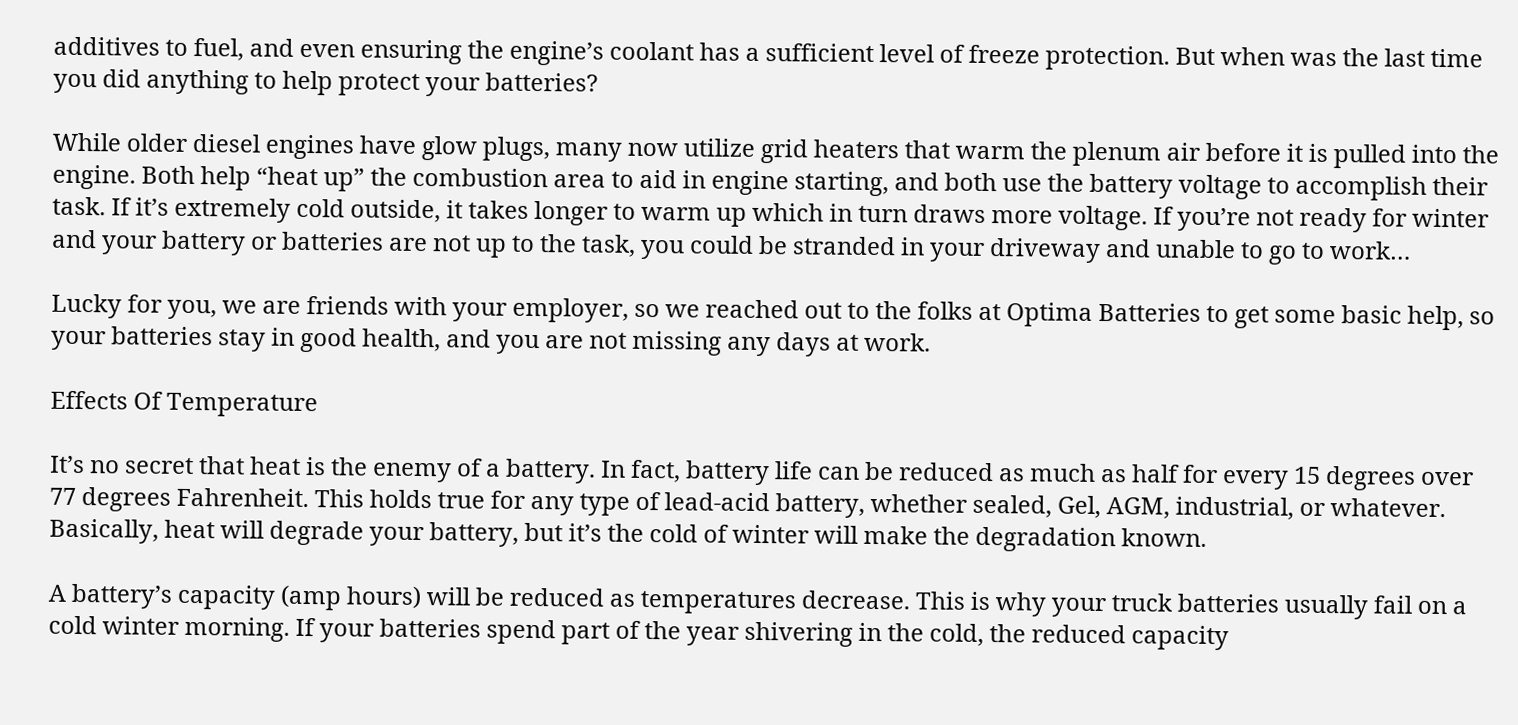additives to fuel, and even ensuring the engine’s coolant has a sufficient level of freeze protection. But when was the last time you did anything to help protect your batteries?

While older diesel engines have glow plugs, many now utilize grid heaters that warm the plenum air before it is pulled into the engine. Both help “heat up” the combustion area to aid in engine starting, and both use the battery voltage to accomplish their task. If it’s extremely cold outside, it takes longer to warm up which in turn draws more voltage. If you’re not ready for winter and your battery or batteries are not up to the task, you could be stranded in your driveway and unable to go to work…

Lucky for you, we are friends with your employer, so we reached out to the folks at Optima Batteries to get some basic help, so your batteries stay in good health, and you are not missing any days at work.

Effects Of Temperature

It’s no secret that heat is the enemy of a battery. In fact, battery life can be reduced as much as half for every 15 degrees over 77 degrees Fahrenheit. This holds true for any type of lead-acid battery, whether sealed, Gel, AGM, industrial, or whatever. Basically, heat will degrade your battery, but it’s the cold of winter will make the degradation known.

A battery’s capacity (amp hours) will be reduced as temperatures decrease. This is why your truck batteries usually fail on a cold winter morning. If your batteries spend part of the year shivering in the cold, the reduced capacity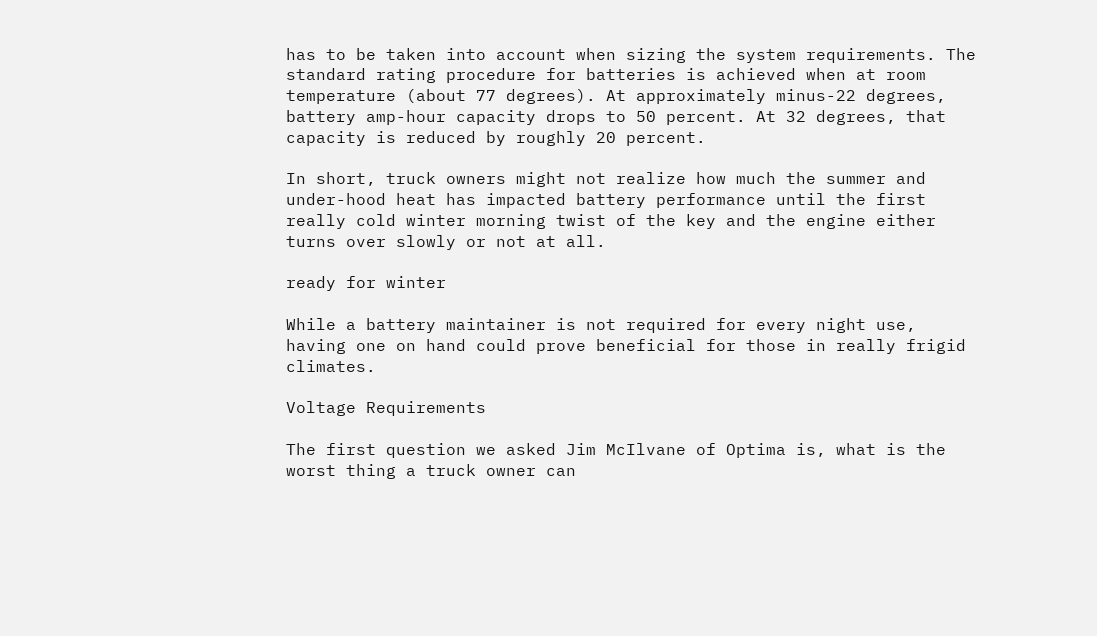has to be taken into account when sizing the system requirements. The standard rating procedure for batteries is achieved when at room temperature (about 77 degrees). At approximately minus-22 degrees, battery amp-hour capacity drops to 50 percent. At 32 degrees, that capacity is reduced by roughly 20 percent.

In short, truck owners might not realize how much the summer and under-hood heat has impacted battery performance until the first really cold winter morning twist of the key and the engine either turns over slowly or not at all.

ready for winter

While a battery maintainer is not required for every night use, having one on hand could prove beneficial for those in really frigid climates.

Voltage Requirements

The first question we asked Jim McIlvane of Optima is, what is the worst thing a truck owner can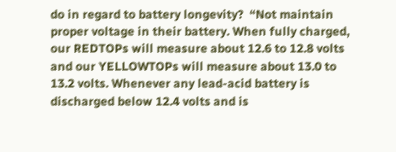do in regard to battery longevity?  “Not maintain proper voltage in their battery. When fully charged, our REDTOPs will measure about 12.6 to 12.8 volts and our YELLOWTOPs will measure about 13.0 to 13.2 volts. Whenever any lead-acid battery is discharged below 12.4 volts and is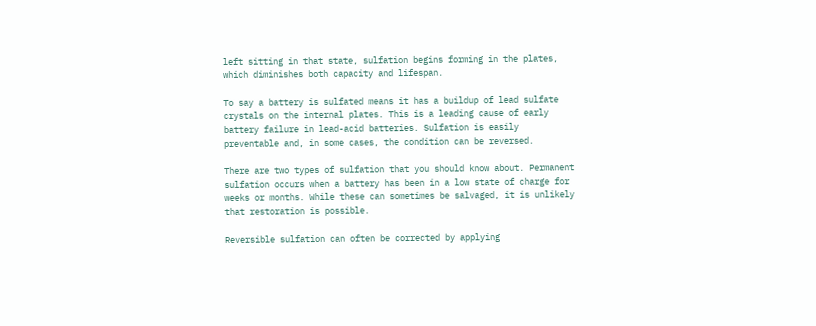left sitting in that state, sulfation begins forming in the plates, which diminishes both capacity and lifespan.

To say a battery is sulfated means it has a buildup of lead sulfate crystals on the internal plates. This is a leading cause of early battery failure in lead-acid batteries. Sulfation is easily preventable and, in some cases, the condition can be reversed.

There are two types of sulfation that you should know about. Permanent sulfation occurs when a battery has been in a low state of charge for weeks or months. While these can sometimes be salvaged, it is unlikely that restoration is possible.

Reversible sulfation can often be corrected by applying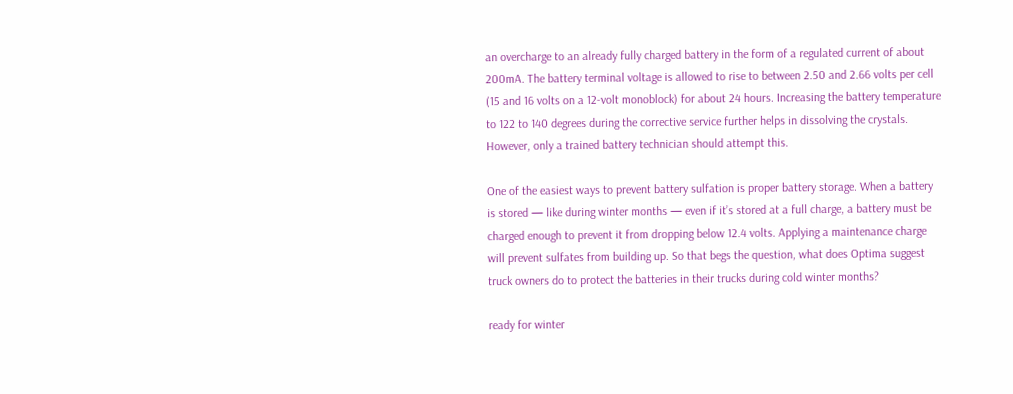an overcharge to an already fully charged battery in the form of a regulated current of about 200mA. The battery terminal voltage is allowed to rise to between 2.50 and 2.66 volts per cell (15 and 16 volts on a 12-volt monoblock) for about 24 hours. Increasing the battery temperature to 122 to 140 degrees during the corrective service further helps in dissolving the crystals. However, only a trained battery technician should attempt this.

One of the easiest ways to prevent battery sulfation is proper battery storage. When a battery is stored — like during winter months — even if it’s stored at a full charge, a battery must be charged enough to prevent it from dropping below 12.4 volts. Applying a maintenance charge will prevent sulfates from building up. So that begs the question, what does Optima suggest truck owners do to protect the batteries in their trucks during cold winter months?

ready for winter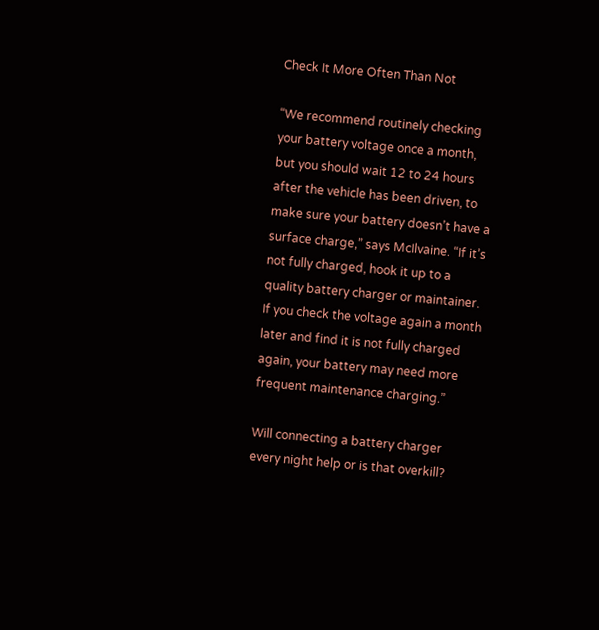Check It More Often Than Not

“We recommend routinely checking your battery voltage once a month, but you should wait 12 to 24 hours after the vehicle has been driven, to make sure your battery doesn’t have a surface charge,” says McIlvaine. “If it’s not fully charged, hook it up to a quality battery charger or maintainer. If you check the voltage again a month later and find it is not fully charged again, your battery may need more frequent maintenance charging.”

Will connecting a battery charger every night help or is that overkill?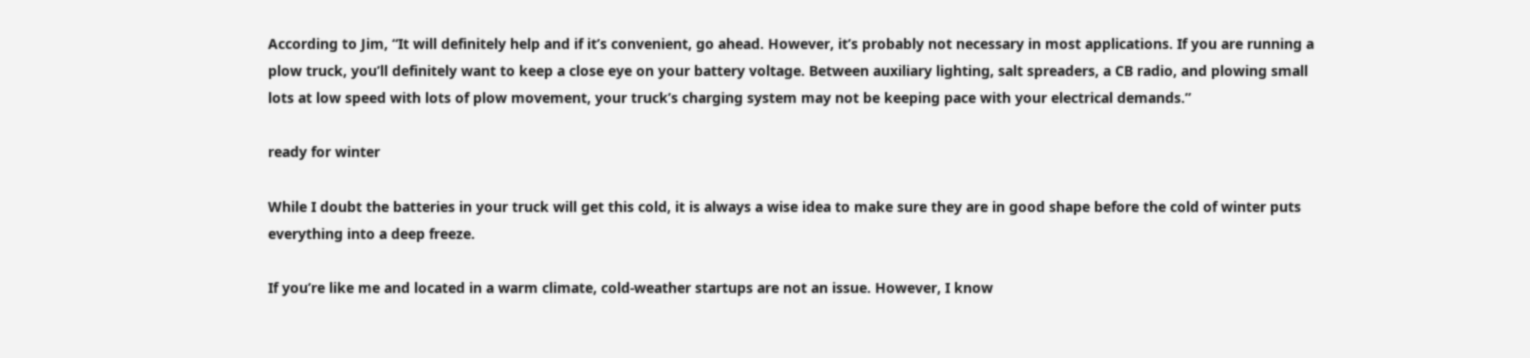According to Jim, “It will definitely help and if it’s convenient, go ahead. However, it’s probably not necessary in most applications. If you are running a plow truck, you’ll definitely want to keep a close eye on your battery voltage. Between auxiliary lighting, salt spreaders, a CB radio, and plowing small lots at low speed with lots of plow movement, your truck’s charging system may not be keeping pace with your electrical demands.”

ready for winter

While I doubt the batteries in your truck will get this cold, it is always a wise idea to make sure they are in good shape before the cold of winter puts everything into a deep freeze.

If you’re like me and located in a warm climate, cold-weather startups are not an issue. However, I know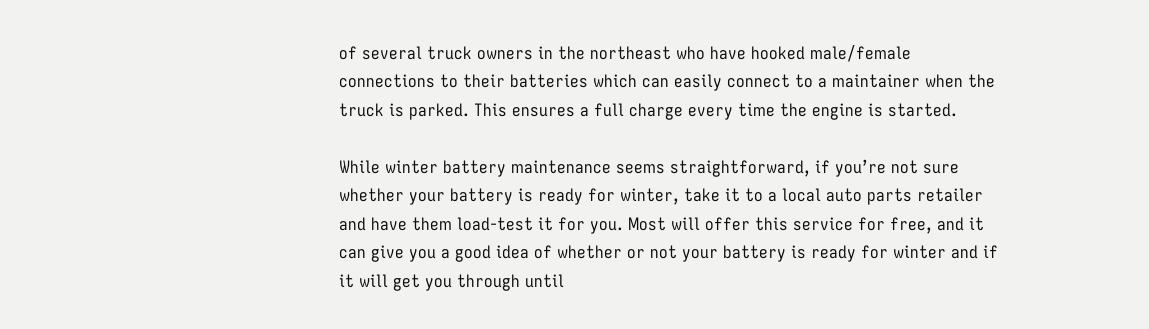of several truck owners in the northeast who have hooked male/female connections to their batteries which can easily connect to a maintainer when the truck is parked. This ensures a full charge every time the engine is started.

While winter battery maintenance seems straightforward, if you’re not sure whether your battery is ready for winter, take it to a local auto parts retailer and have them load-test it for you. Most will offer this service for free, and it can give you a good idea of whether or not your battery is ready for winter and if it will get you through until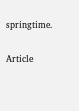springtime.

Article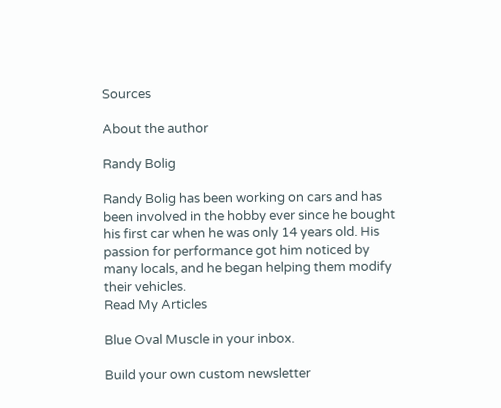Sources

About the author

Randy Bolig

Randy Bolig has been working on cars and has been involved in the hobby ever since he bought his first car when he was only 14 years old. His passion for performance got him noticed by many locals, and he began helping them modify their vehicles.
Read My Articles

Blue Oval Muscle in your inbox.

Build your own custom newsletter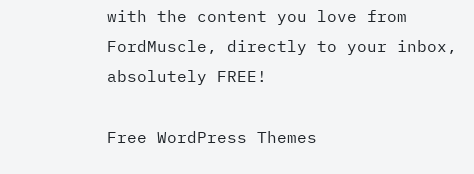with the content you love from FordMuscle, directly to your inbox, absolutely FREE!

Free WordPress Themes